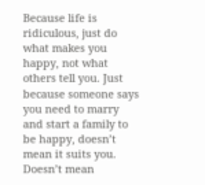Because life is ridiculous, just do what makes you happy, not what others tell you. Just because someone says you need to marry and start a family to be happy, doesn’t mean it suits you. Doesn’t mean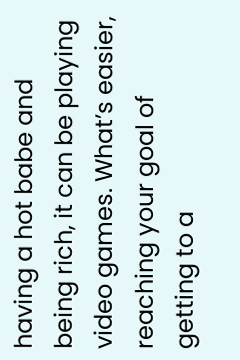having a hot babe and being rich, it can be playing video games. What’s easier, reaching your goal of getting to a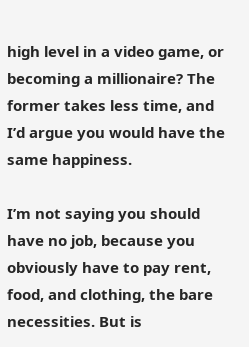high level in a video game, or becoming a millionaire? The former takes less time, and I’d argue you would have the same happiness.

I’m not saying you should have no job, because you obviously have to pay rent, food, and clothing, the bare necessities. But is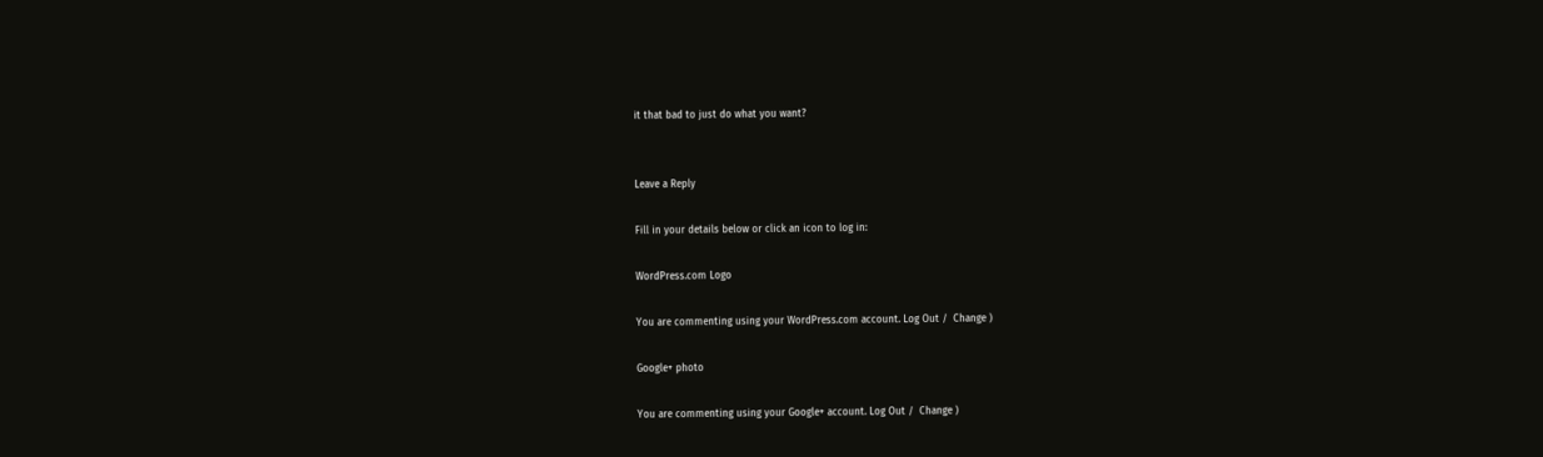it that bad to just do what you want?


Leave a Reply

Fill in your details below or click an icon to log in:

WordPress.com Logo

You are commenting using your WordPress.com account. Log Out /  Change )

Google+ photo

You are commenting using your Google+ account. Log Out /  Change )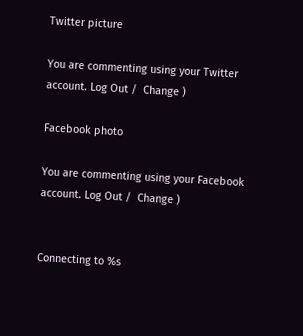Twitter picture

You are commenting using your Twitter account. Log Out /  Change )

Facebook photo

You are commenting using your Facebook account. Log Out /  Change )


Connecting to %s